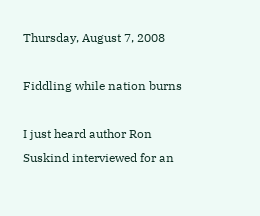Thursday, August 7, 2008

Fiddling while nation burns

I just heard author Ron Suskind interviewed for an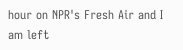hour on NPR's Fresh Air and I am left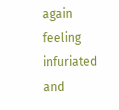again feeling infuriated and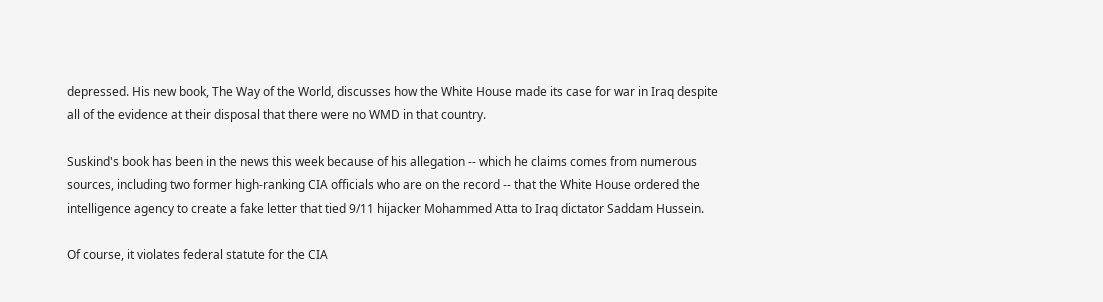depressed. His new book, The Way of the World, discusses how the White House made its case for war in Iraq despite all of the evidence at their disposal that there were no WMD in that country.

Suskind's book has been in the news this week because of his allegation -- which he claims comes from numerous sources, including two former high-ranking CIA officials who are on the record -- that the White House ordered the intelligence agency to create a fake letter that tied 9/11 hijacker Mohammed Atta to Iraq dictator Saddam Hussein.

Of course, it violates federal statute for the CIA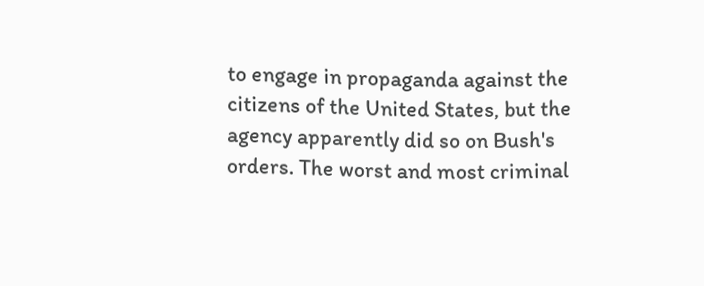to engage in propaganda against the citizens of the United States, but the agency apparently did so on Bush's orders. The worst and most criminal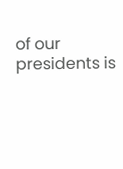of our presidents is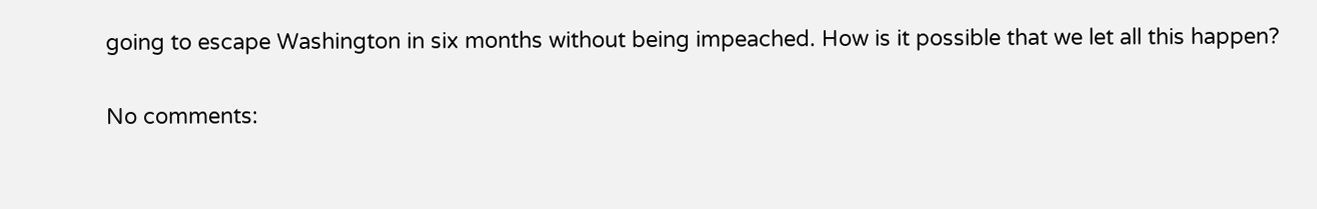going to escape Washington in six months without being impeached. How is it possible that we let all this happen?

No comments: